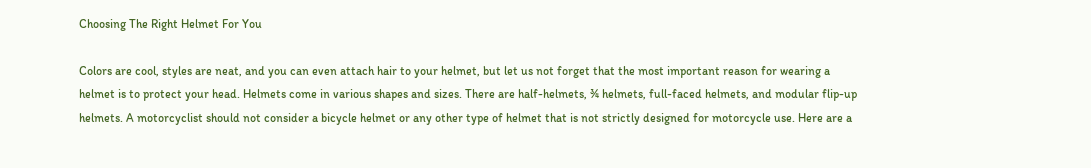Choosing The Right Helmet For You

Colors are cool, styles are neat, and you can even attach hair to your helmet, but let us not forget that the most important reason for wearing a helmet is to protect your head. Helmets come in various shapes and sizes. There are half-helmets, ¾ helmets, full-faced helmets, and modular flip-up helmets. A motorcyclist should not consider a bicycle helmet or any other type of helmet that is not strictly designed for motorcycle use. Here are a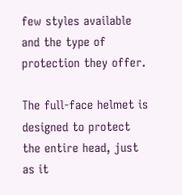few styles available and the type of protection they offer.

The full-face helmet is designed to protect the entire head, just as it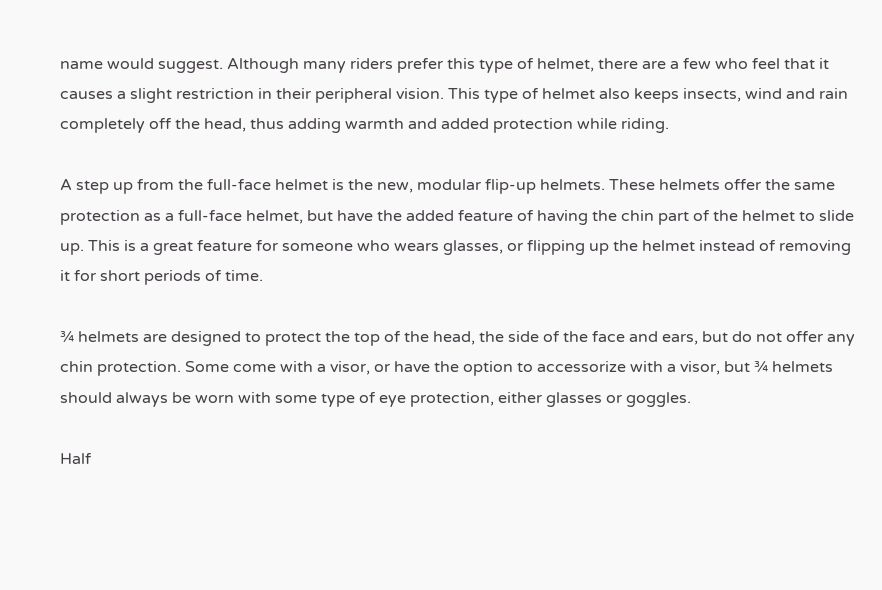name would suggest. Although many riders prefer this type of helmet, there are a few who feel that it causes a slight restriction in their peripheral vision. This type of helmet also keeps insects, wind and rain completely off the head, thus adding warmth and added protection while riding.

A step up from the full-face helmet is the new, modular flip-up helmets. These helmets offer the same protection as a full-face helmet, but have the added feature of having the chin part of the helmet to slide up. This is a great feature for someone who wears glasses, or flipping up the helmet instead of removing it for short periods of time.

¾ helmets are designed to protect the top of the head, the side of the face and ears, but do not offer any chin protection. Some come with a visor, or have the option to accessorize with a visor, but ¾ helmets should always be worn with some type of eye protection, either glasses or goggles.

Half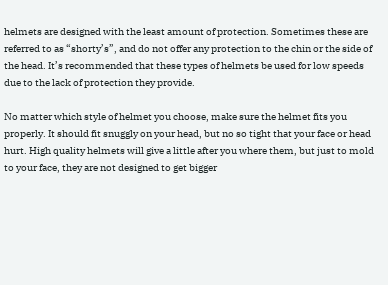helmets are designed with the least amount of protection. Sometimes these are referred to as “shorty’s”, and do not offer any protection to the chin or the side of the head. It’s recommended that these types of helmets be used for low speeds due to the lack of protection they provide.

No matter which style of helmet you choose, make sure the helmet fits you properly. It should fit snuggly on your head, but no so tight that your face or head hurt. High quality helmets will give a little after you where them, but just to mold to your face, they are not designed to get bigger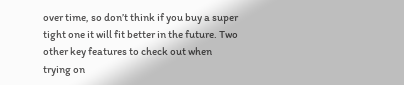over time, so don’t think if you buy a super tight one it will fit better in the future. Two other key features to check out when trying on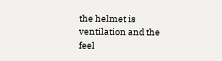the helmet is ventilation and the feel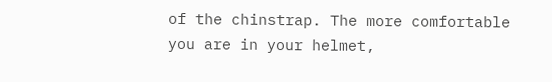of the chinstrap. The more comfortable you are in your helmet,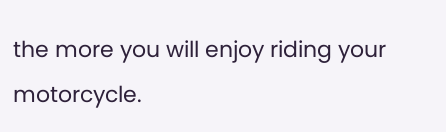the more you will enjoy riding your motorcycle.